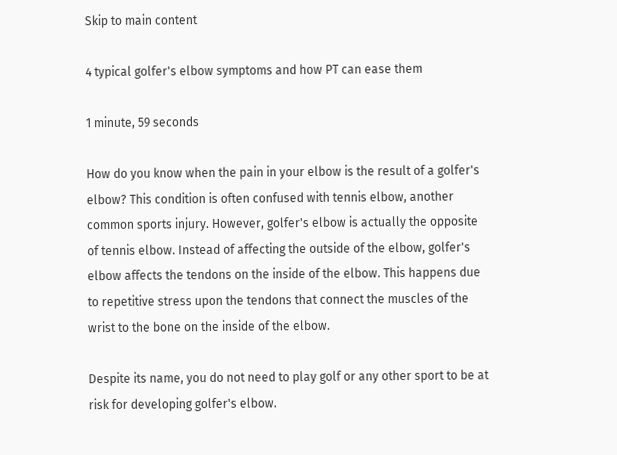Skip to main content

4 typical golfer's elbow symptoms and how PT can ease them

1 minute, 59 seconds

How do you know when the pain in your elbow is the result of a golfer's elbow? This condition is often confused with tennis elbow, another common sports injury. However, golfer's elbow is actually the opposite of tennis elbow. Instead of affecting the outside of the elbow, golfer's elbow affects the tendons on the inside of the elbow. This happens due to repetitive stress upon the tendons that connect the muscles of the wrist to the bone on the inside of the elbow.

Despite its name, you do not need to play golf or any other sport to be at risk for developing golfer's elbow.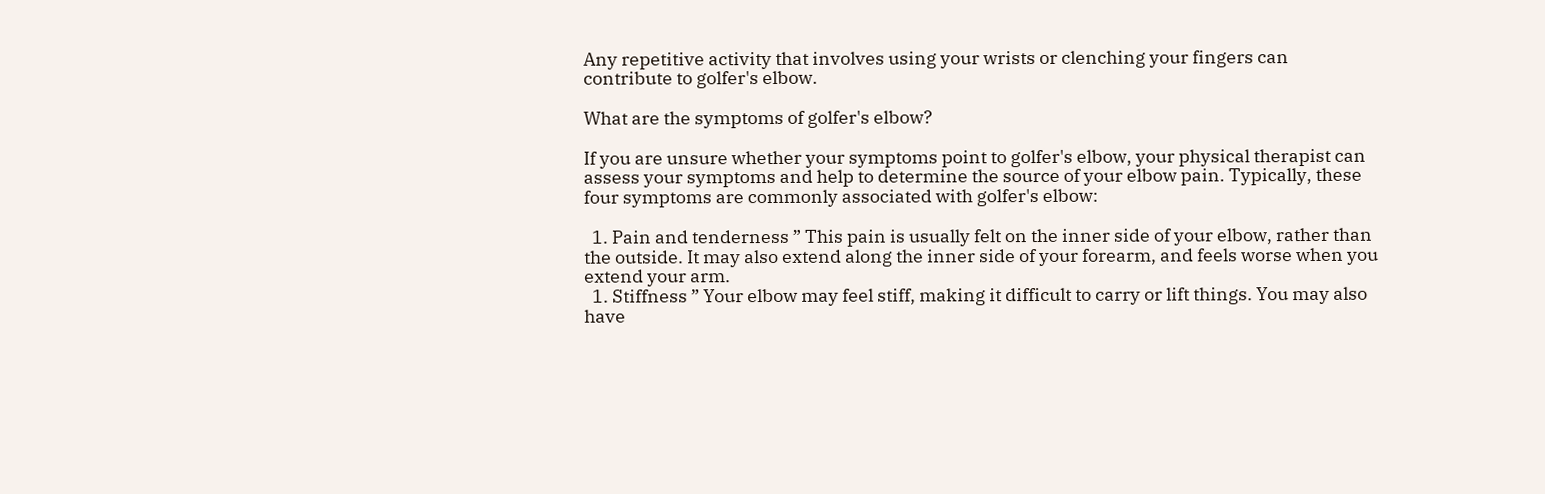Any repetitive activity that involves using your wrists or clenching your fingers can contribute to golfer's elbow.

What are the symptoms of golfer's elbow?

If you are unsure whether your symptoms point to golfer's elbow, your physical therapist can assess your symptoms and help to determine the source of your elbow pain. Typically, these four symptoms are commonly associated with golfer's elbow:

  1. Pain and tenderness ” This pain is usually felt on the inner side of your elbow, rather than the outside. It may also extend along the inner side of your forearm, and feels worse when you extend your arm.
  1. Stiffness ” Your elbow may feel stiff, making it difficult to carry or lift things. You may also have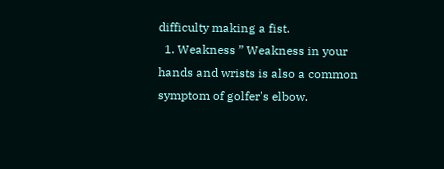difficulty making a fist.
  1. Weakness ” Weakness in your hands and wrists is also a common symptom of golfer's elbow.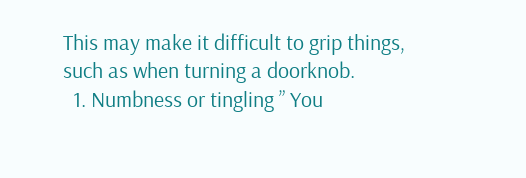This may make it difficult to grip things, such as when turning a doorknob.
  1. Numbness or tingling ” You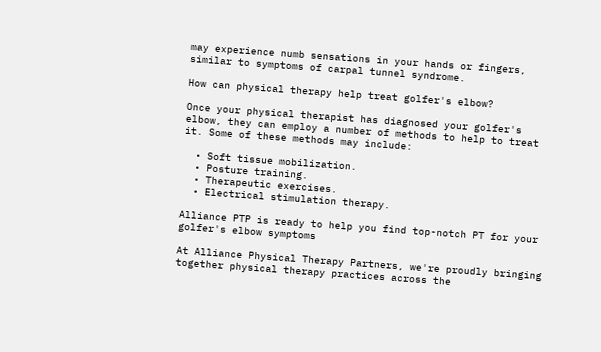may experience numb sensations in your hands or fingers, similar to symptoms of carpal tunnel syndrome.

How can physical therapy help treat golfer's elbow?

Once your physical therapist has diagnosed your golfer's elbow, they can employ a number of methods to help to treat it. Some of these methods may include:

  • Soft tissue mobilization.
  • Posture training.
  • Therapeutic exercises.
  • Electrical stimulation therapy.

Alliance PTP is ready to help you find top-notch PT for your golfer's elbow symptoms

At Alliance Physical Therapy Partners, we're proudly bringing together physical therapy practices across the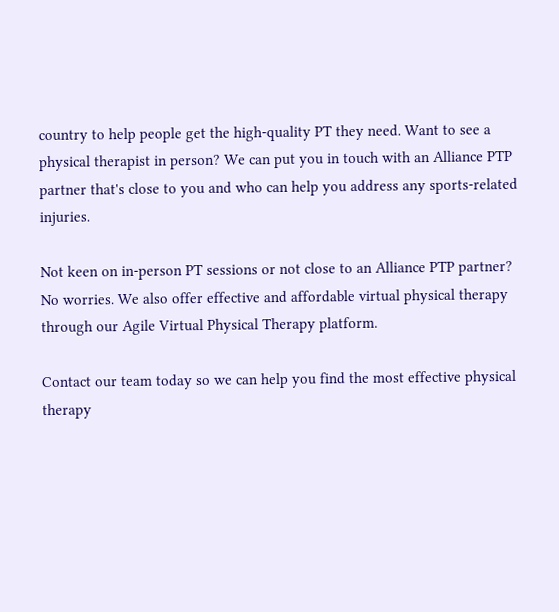country to help people get the high-quality PT they need. Want to see a physical therapist in person? We can put you in touch with an Alliance PTP partner that's close to you and who can help you address any sports-related injuries.

Not keen on in-person PT sessions or not close to an Alliance PTP partner? No worries. We also offer effective and affordable virtual physical therapy through our Agile Virtual Physical Therapy platform.

Contact our team today so we can help you find the most effective physical therapy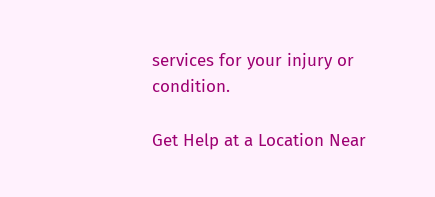services for your injury or condition.

Get Help at a Location Near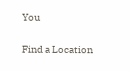You

Find a Location